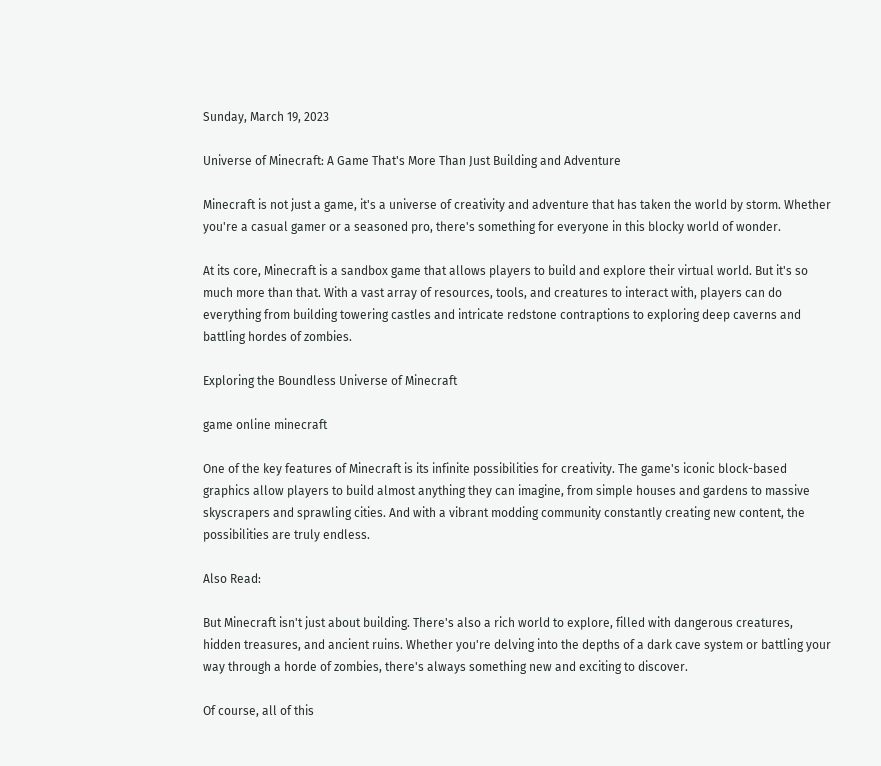Sunday, March 19, 2023

Universe of Minecraft: A Game That's More Than Just Building and Adventure

Minecraft is not just a game, it's a universe of creativity and adventure that has taken the world by storm. Whether you're a casual gamer or a seasoned pro, there's something for everyone in this blocky world of wonder.

At its core, Minecraft is a sandbox game that allows players to build and explore their virtual world. But it's so much more than that. With a vast array of resources, tools, and creatures to interact with, players can do everything from building towering castles and intricate redstone contraptions to exploring deep caverns and battling hordes of zombies.

Exploring the Boundless Universe of Minecraft

game online minecraft

One of the key features of Minecraft is its infinite possibilities for creativity. The game's iconic block-based graphics allow players to build almost anything they can imagine, from simple houses and gardens to massive skyscrapers and sprawling cities. And with a vibrant modding community constantly creating new content, the possibilities are truly endless.

Also Read:

But Minecraft isn't just about building. There's also a rich world to explore, filled with dangerous creatures, hidden treasures, and ancient ruins. Whether you're delving into the depths of a dark cave system or battling your way through a horde of zombies, there's always something new and exciting to discover.

Of course, all of this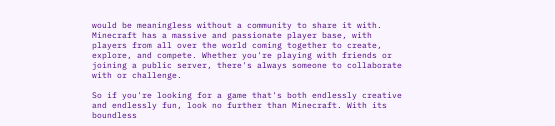would be meaningless without a community to share it with. Minecraft has a massive and passionate player base, with players from all over the world coming together to create, explore, and compete. Whether you're playing with friends or joining a public server, there's always someone to collaborate with or challenge.

So if you're looking for a game that's both endlessly creative and endlessly fun, look no further than Minecraft. With its boundless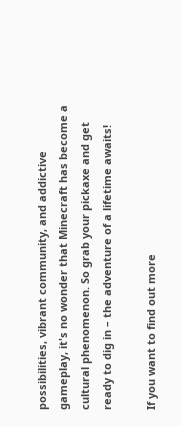possibilities, vibrant community, and addictive gameplay, it's no wonder that Minecraft has become a cultural phenomenon. So grab your pickaxe and get ready to dig in – the adventure of a lifetime awaits!

If you want to find out more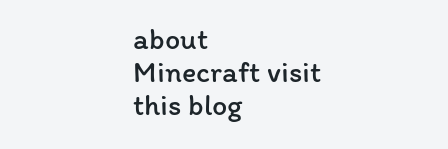about Minecraft visit this blog